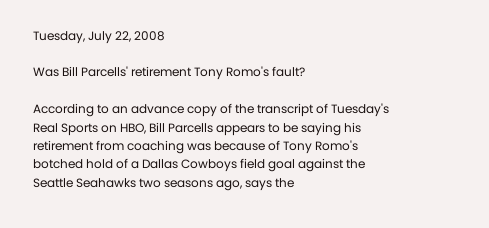Tuesday, July 22, 2008

Was Bill Parcells' retirement Tony Romo's fault?

According to an advance copy of the transcript of Tuesday's Real Sports on HBO, Bill Parcells appears to be saying his retirement from coaching was because of Tony Romo's botched hold of a Dallas Cowboys field goal against the Seattle Seahawks two seasons ago, says the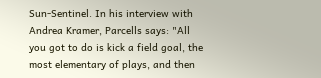Sun-Sentinel. In his interview with Andrea Kramer, Parcells says: "All you got to do is kick a field goal, the most elementary of plays, and then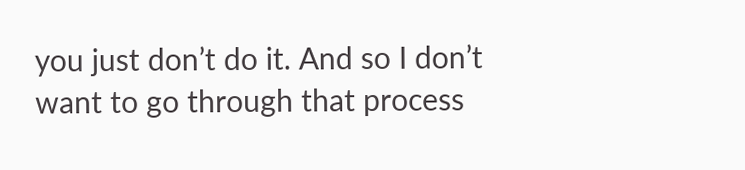you just don’t do it. And so I don’t want to go through that process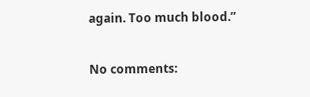again. Too much blood.”

No comments: